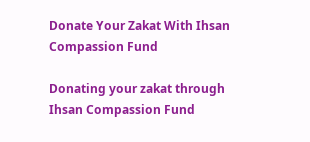Donate Your Zakat With Ihsan Compassion Fund

Donating your zakat through Ihsan Compassion Fund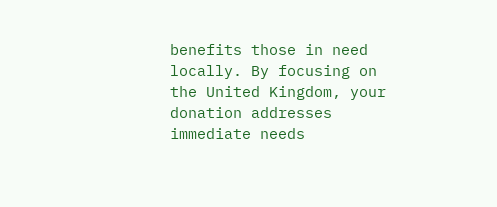benefits those in need locally. By focusing on the United Kingdom, your donation addresses immediate needs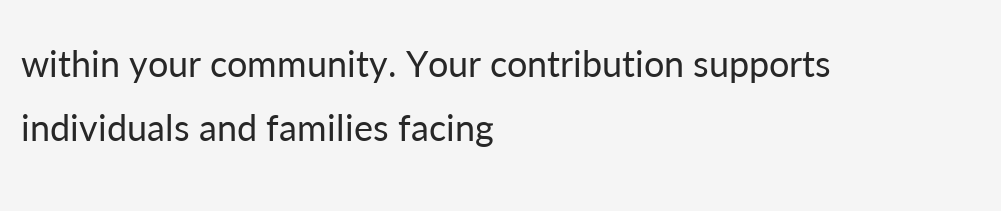within your community. Your contribution supports individuals and families facing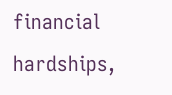financial hardships,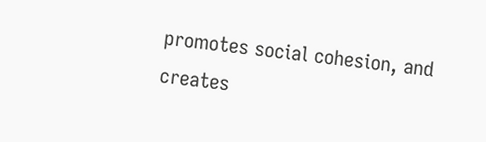promotes social cohesion, and creates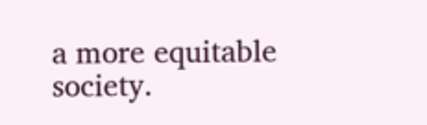a more equitable society.